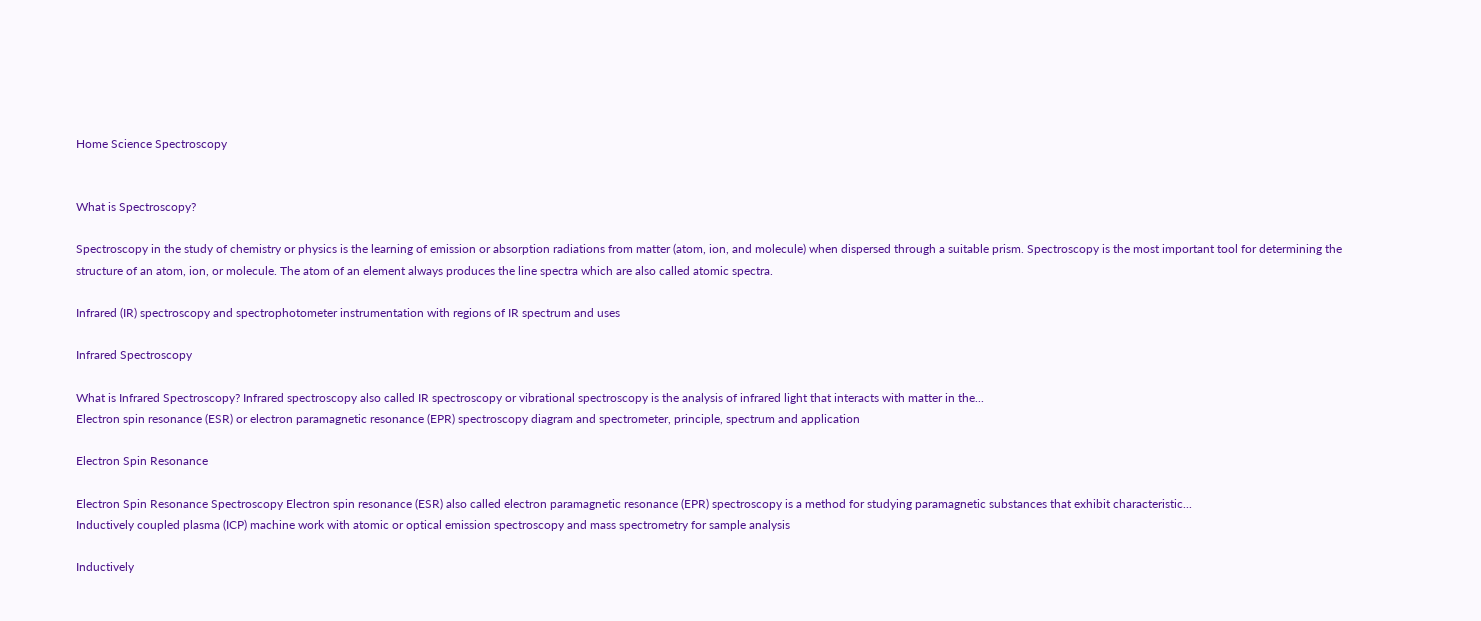Home Science Spectroscopy


What is Spectroscopy?

Spectroscopy in the study of chemistry or physics is the learning of emission or absorption radiations from matter (atom, ion, and molecule) when dispersed through a suitable prism. Spectroscopy is the most important tool for determining the structure of an atom, ion, or molecule. The atom of an element always produces the line spectra which are also called atomic spectra.

Infrared (IR) spectroscopy and spectrophotometer instrumentation with regions of IR spectrum and uses

Infrared Spectroscopy

What is Infrared Spectroscopy? Infrared spectroscopy also called IR spectroscopy or vibrational spectroscopy is the analysis of infrared light that interacts with matter in the...
Electron spin resonance (ESR) or electron paramagnetic resonance (EPR) spectroscopy diagram and spectrometer, principle, spectrum and application

Electron Spin Resonance

Electron Spin Resonance Spectroscopy Electron spin resonance (ESR) also called electron paramagnetic resonance (EPR) spectroscopy is a method for studying paramagnetic substances that exhibit characteristic...
Inductively coupled plasma (ICP) machine work with atomic or optical emission spectroscopy and mass spectrometry for sample analysis

Inductively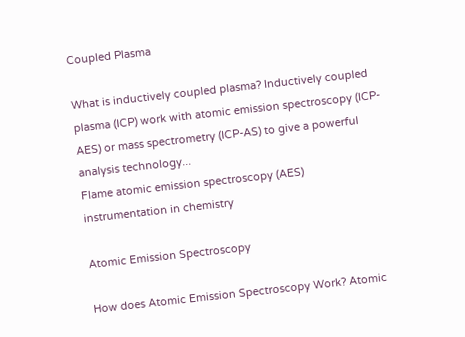Coupled Plasma

What is inductively coupled plasma? Inductively coupled plasma (ICP) work with atomic emission spectroscopy (ICP-AES) or mass spectrometry (ICP-AS) to give a powerful analysis technology...
Flame atomic emission spectroscopy (AES) instrumentation in chemistry

Atomic Emission Spectroscopy

How does Atomic Emission Spectroscopy Work? Atomic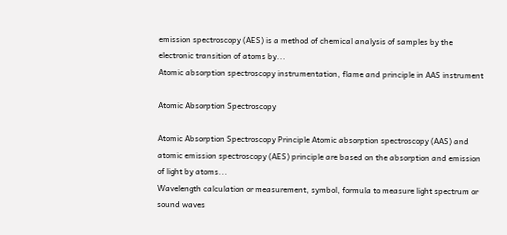emission spectroscopy (AES) is a method of chemical analysis of samples by the electronic transition of atoms by...
Atomic absorption spectroscopy instrumentation, flame and principle in AAS instrument

Atomic Absorption Spectroscopy

Atomic Absorption Spectroscopy Principle Atomic absorption spectroscopy (AAS) and atomic emission spectroscopy (AES) principle are based on the absorption and emission of light by atoms...
Wavelength calculation or measurement, symbol, formula to measure light spectrum or sound waves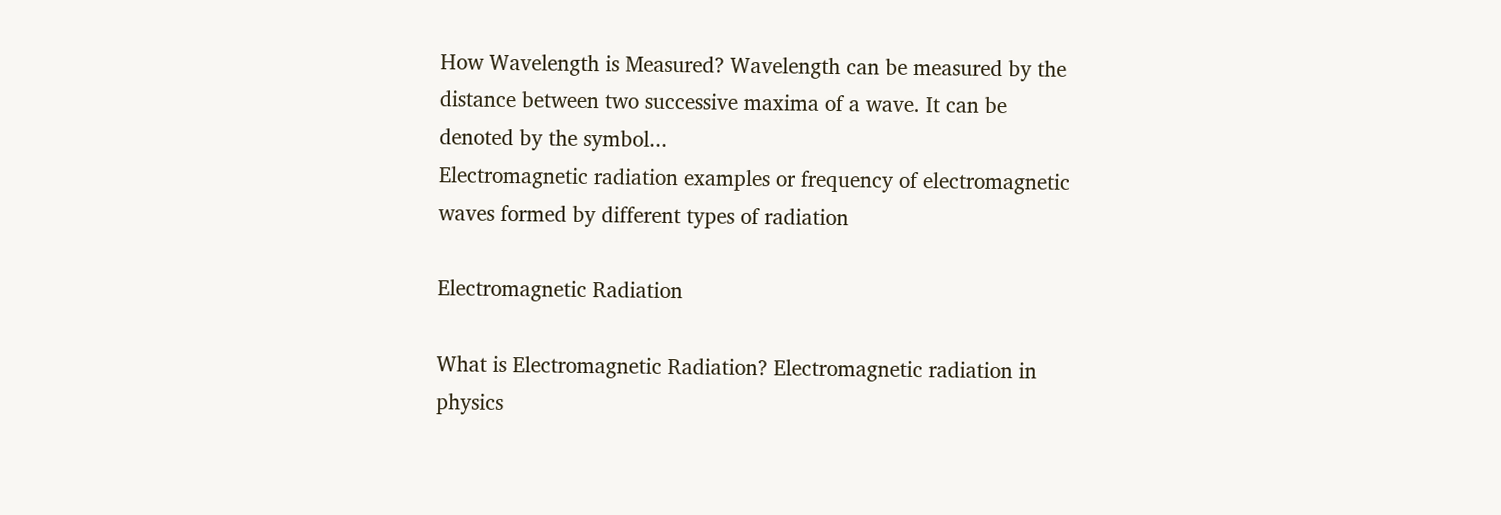How Wavelength is Measured? Wavelength can be measured by the distance between two successive maxima of a wave. It can be denoted by the symbol...
Electromagnetic radiation examples or frequency of electromagnetic waves formed by different types of radiation

Electromagnetic Radiation

What is Electromagnetic Radiation? Electromagnetic radiation in physics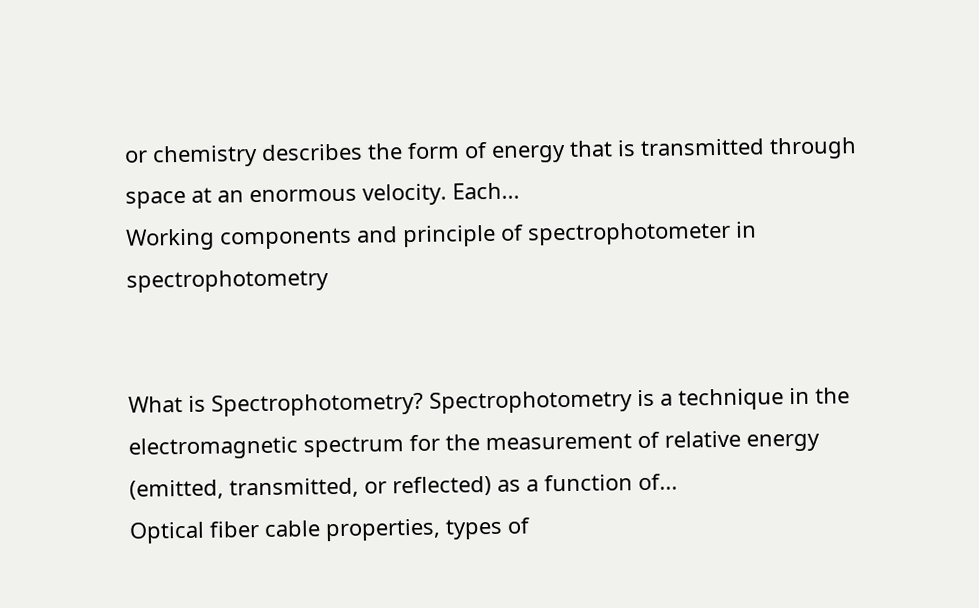or chemistry describes the form of energy that is transmitted through space at an enormous velocity. Each...
Working components and principle of spectrophotometer in spectrophotometry


What is Spectrophotometry? Spectrophotometry is a technique in the electromagnetic spectrum for the measurement of relative energy (emitted, transmitted, or reflected) as a function of...
Optical fiber cable properties, types of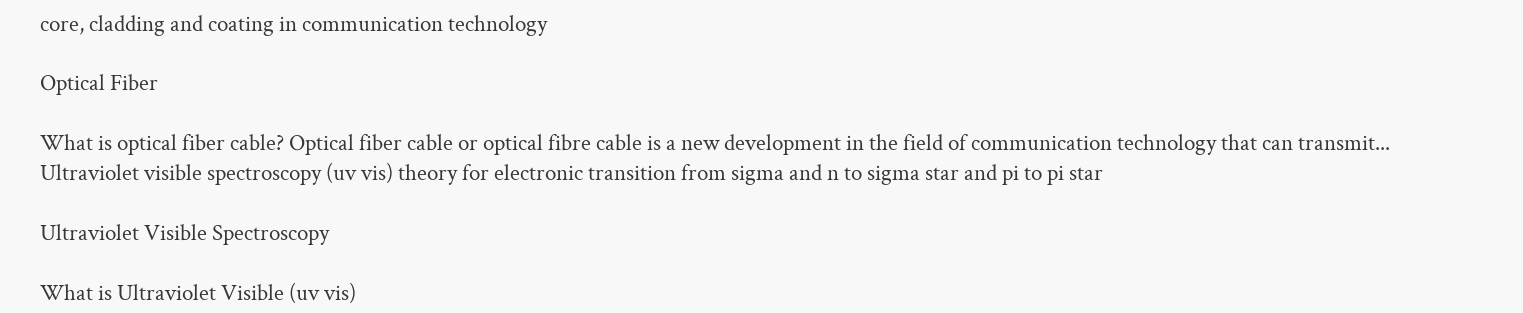core, cladding and coating in communication technology

Optical Fiber

What is optical fiber cable? Optical fiber cable or optical fibre cable is a new development in the field of communication technology that can transmit...
Ultraviolet visible spectroscopy (uv vis) theory for electronic transition from sigma and n to sigma star and pi to pi star

Ultraviolet Visible Spectroscopy

What is Ultraviolet Visible (uv vis)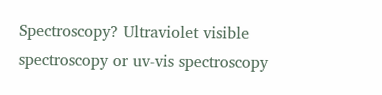Spectroscopy? Ultraviolet visible spectroscopy or uv-vis spectroscopy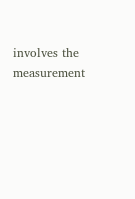involves the measurement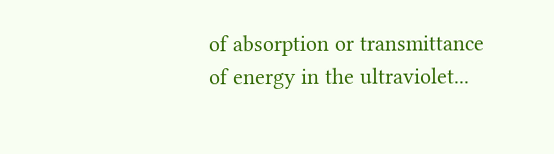of absorption or transmittance of energy in the ultraviolet...